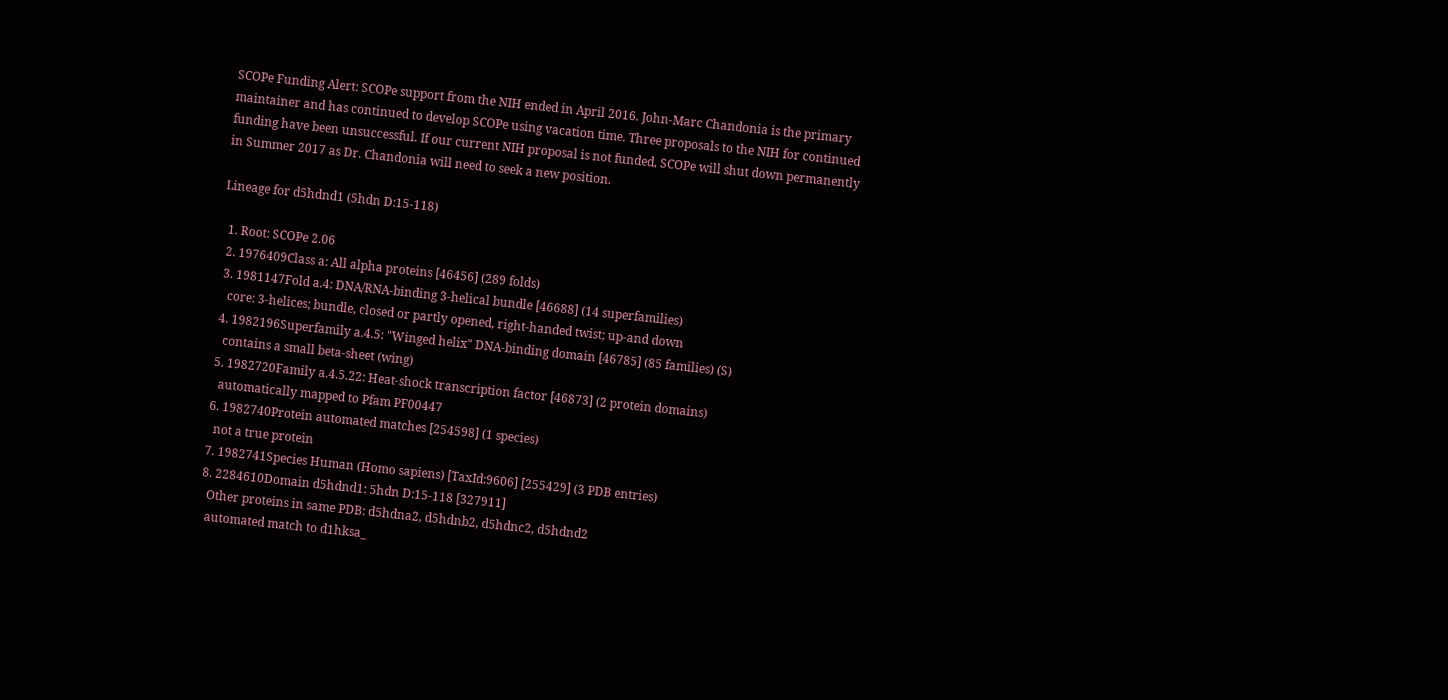SCOPe Funding Alert: SCOPe support from the NIH ended in April 2016. John-Marc Chandonia is the primary maintainer and has continued to develop SCOPe using vacation time. Three proposals to the NIH for continued funding have been unsuccessful. If our current NIH proposal is not funded, SCOPe will shut down permanently in Summer 2017 as Dr. Chandonia will need to seek a new position.

Lineage for d5hdnd1 (5hdn D:15-118)

  1. Root: SCOPe 2.06
  2. 1976409Class a: All alpha proteins [46456] (289 folds)
  3. 1981147Fold a.4: DNA/RNA-binding 3-helical bundle [46688] (14 superfamilies)
    core: 3-helices; bundle, closed or partly opened, right-handed twist; up-and down
  4. 1982196Superfamily a.4.5: "Winged helix" DNA-binding domain [46785] (85 families) (S)
    contains a small beta-sheet (wing)
  5. 1982720Family a.4.5.22: Heat-shock transcription factor [46873] (2 protein domains)
    automatically mapped to Pfam PF00447
  6. 1982740Protein automated matches [254598] (1 species)
    not a true protein
  7. 1982741Species Human (Homo sapiens) [TaxId:9606] [255429] (3 PDB entries)
  8. 2284610Domain d5hdnd1: 5hdn D:15-118 [327911]
    Other proteins in same PDB: d5hdna2, d5hdnb2, d5hdnc2, d5hdnd2
    automated match to d1hksa_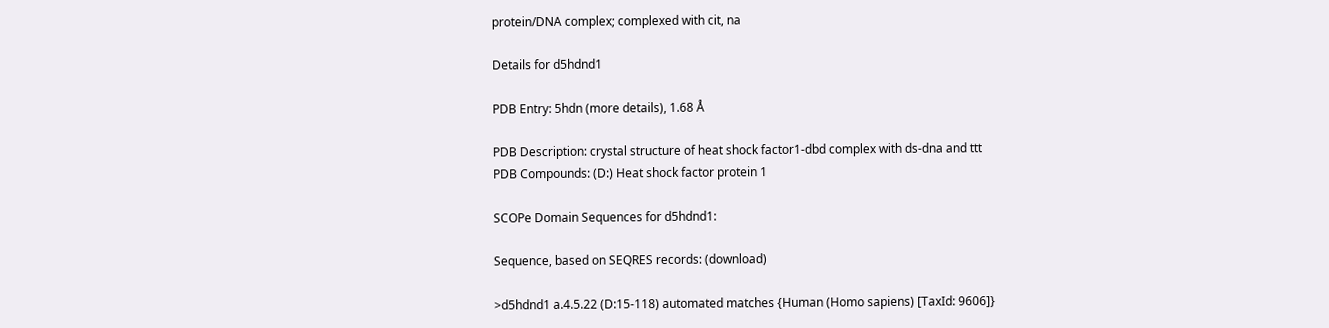protein/DNA complex; complexed with cit, na

Details for d5hdnd1

PDB Entry: 5hdn (more details), 1.68 Å

PDB Description: crystal structure of heat shock factor1-dbd complex with ds-dna and ttt
PDB Compounds: (D:) Heat shock factor protein 1

SCOPe Domain Sequences for d5hdnd1:

Sequence, based on SEQRES records: (download)

>d5hdnd1 a.4.5.22 (D:15-118) automated matches {Human (Homo sapiens) [TaxId: 9606]}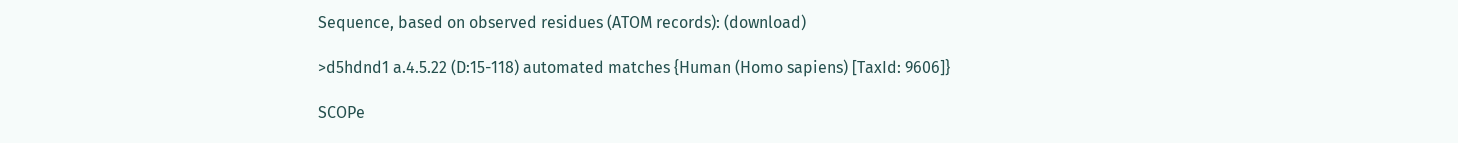Sequence, based on observed residues (ATOM records): (download)

>d5hdnd1 a.4.5.22 (D:15-118) automated matches {Human (Homo sapiens) [TaxId: 9606]}

SCOPe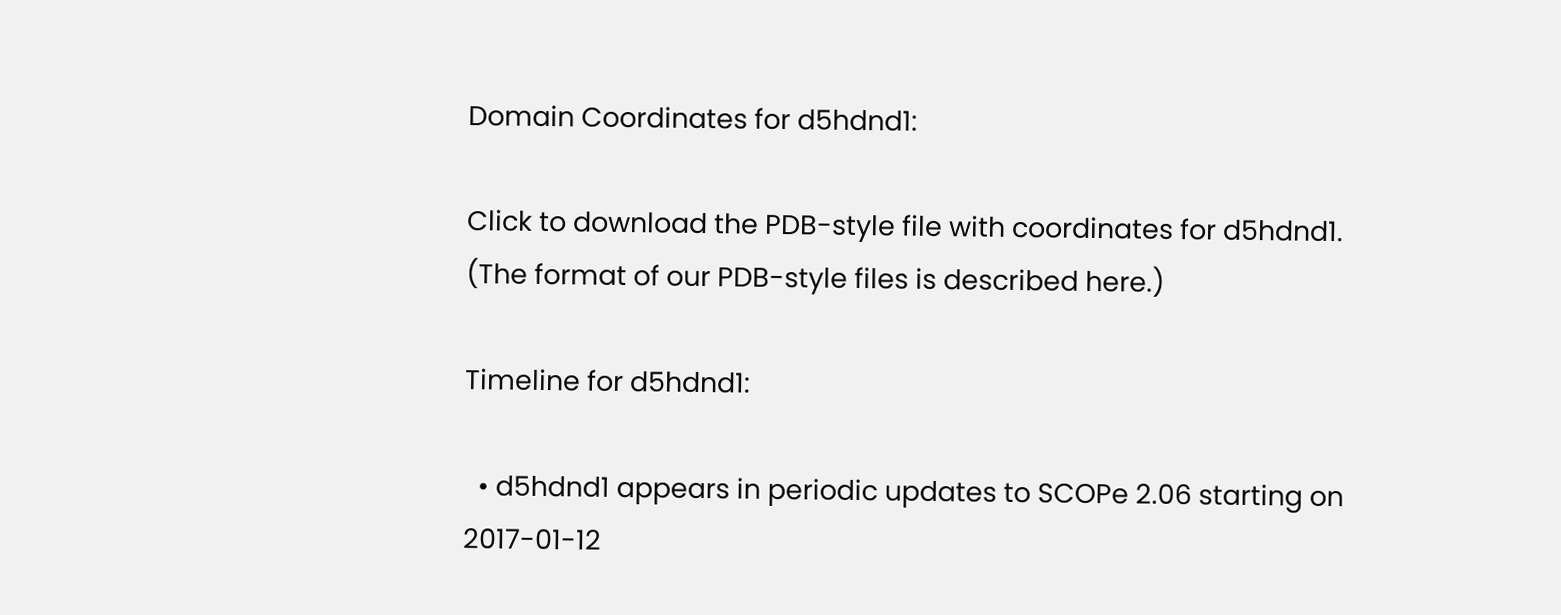Domain Coordinates for d5hdnd1:

Click to download the PDB-style file with coordinates for d5hdnd1.
(The format of our PDB-style files is described here.)

Timeline for d5hdnd1:

  • d5hdnd1 appears in periodic updates to SCOPe 2.06 starting on 2017-01-12